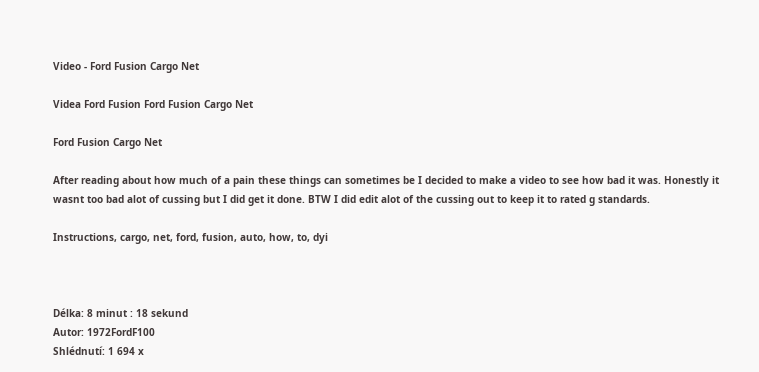Video - Ford Fusion Cargo Net

Videa Ford Fusion Ford Fusion Cargo Net

Ford Fusion Cargo Net

After reading about how much of a pain these things can sometimes be I decided to make a video to see how bad it was. Honestly it wasnt too bad alot of cussing but I did get it done. BTW I did edit alot of the cussing out to keep it to rated g standards.

Instructions, cargo, net, ford, fusion, auto, how, to, dyi



Délka: 8 minut : 18 sekund
Autor: 1972FordF100
Shlédnutí: 1 694 x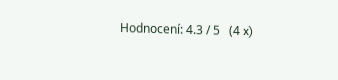Hodnocení: 4.3 / 5   (4 x)